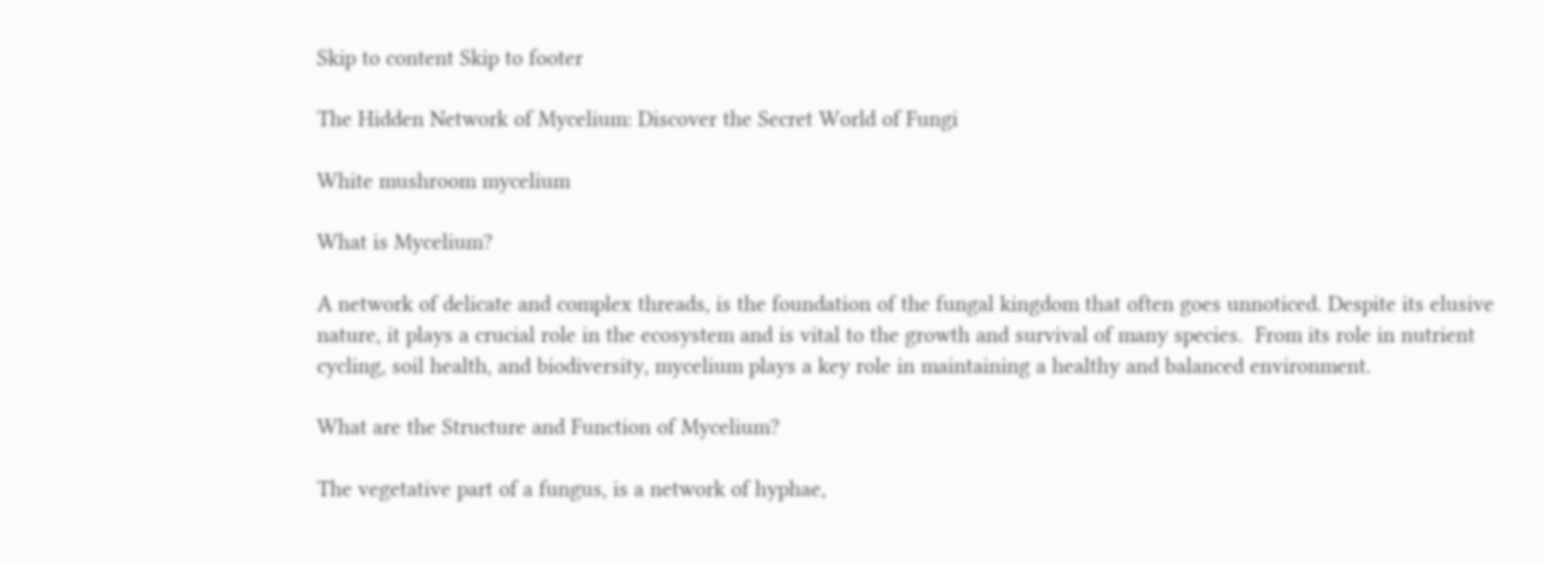Skip to content Skip to footer

The Hidden Network of Mycelium: Discover the Secret World of Fungi

White mushroom mycelium

What is Mycelium?

A network of delicate and complex threads, is the foundation of the fungal kingdom that often goes unnoticed. Despite its elusive nature, it plays a crucial role in the ecosystem and is vital to the growth and survival of many species.  From its role in nutrient cycling, soil health, and biodiversity, mycelium plays a key role in maintaining a healthy and balanced environment.

What are the Structure and Function of Mycelium?

The vegetative part of a fungus, is a network of hyphae,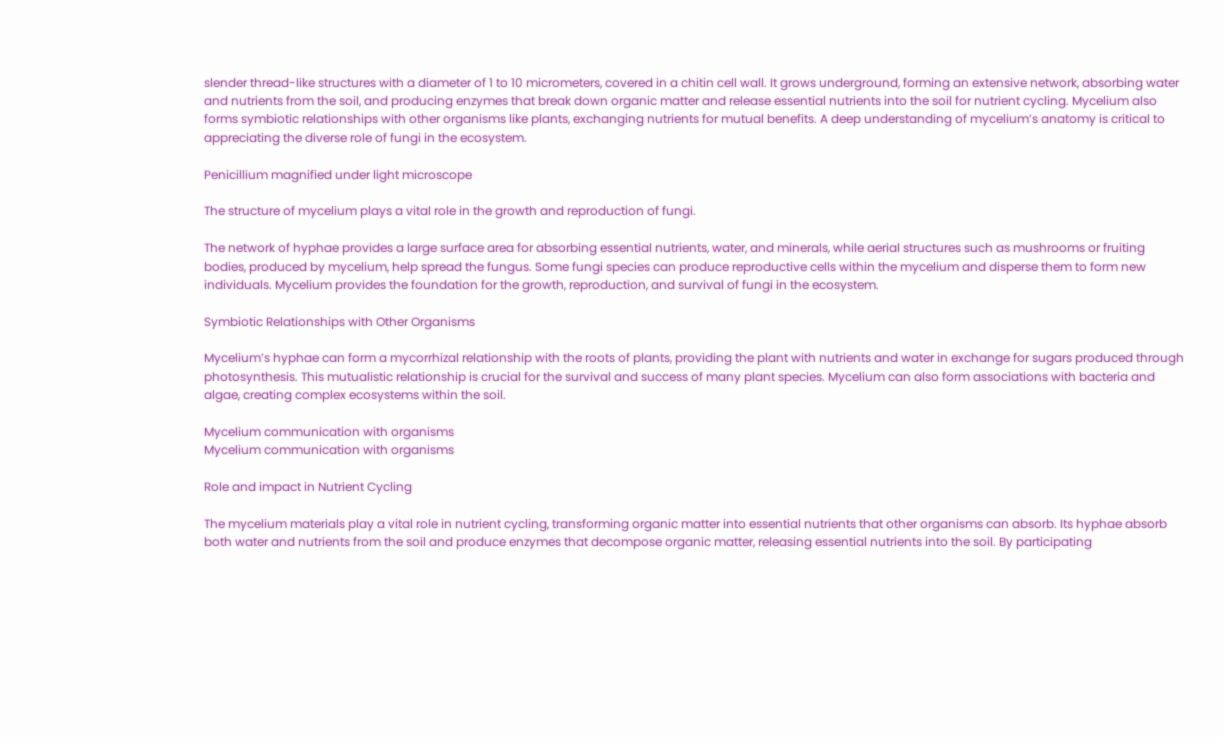slender thread-like structures with a diameter of 1 to 10 micrometers, covered in a chitin cell wall. It grows underground, forming an extensive network, absorbing water and nutrients from the soil, and producing enzymes that break down organic matter and release essential nutrients into the soil for nutrient cycling. Mycelium also forms symbiotic relationships with other organisms like plants, exchanging nutrients for mutual benefits. A deep understanding of mycelium’s anatomy is critical to appreciating the diverse role of fungi in the ecosystem.

Penicillium magnified under light microscope

The structure of mycelium plays a vital role in the growth and reproduction of fungi.

The network of hyphae provides a large surface area for absorbing essential nutrients, water, and minerals, while aerial structures such as mushrooms or fruiting bodies, produced by mycelium, help spread the fungus. Some fungi species can produce reproductive cells within the mycelium and disperse them to form new individuals. Mycelium provides the foundation for the growth, reproduction, and survival of fungi in the ecosystem.

Symbiotic Relationships with Other Organisms

Mycelium’s hyphae can form a mycorrhizal relationship with the roots of plants, providing the plant with nutrients and water in exchange for sugars produced through photosynthesis. This mutualistic relationship is crucial for the survival and success of many plant species. Mycelium can also form associations with bacteria and algae, creating complex ecosystems within the soil.

Mycelium communication with organisms
Mycelium communication with organisms

Role and impact in Nutrient Cycling

The mycelium materials play a vital role in nutrient cycling, transforming organic matter into essential nutrients that other organisms can absorb. Its hyphae absorb both water and nutrients from the soil and produce enzymes that decompose organic matter, releasing essential nutrients into the soil. By participating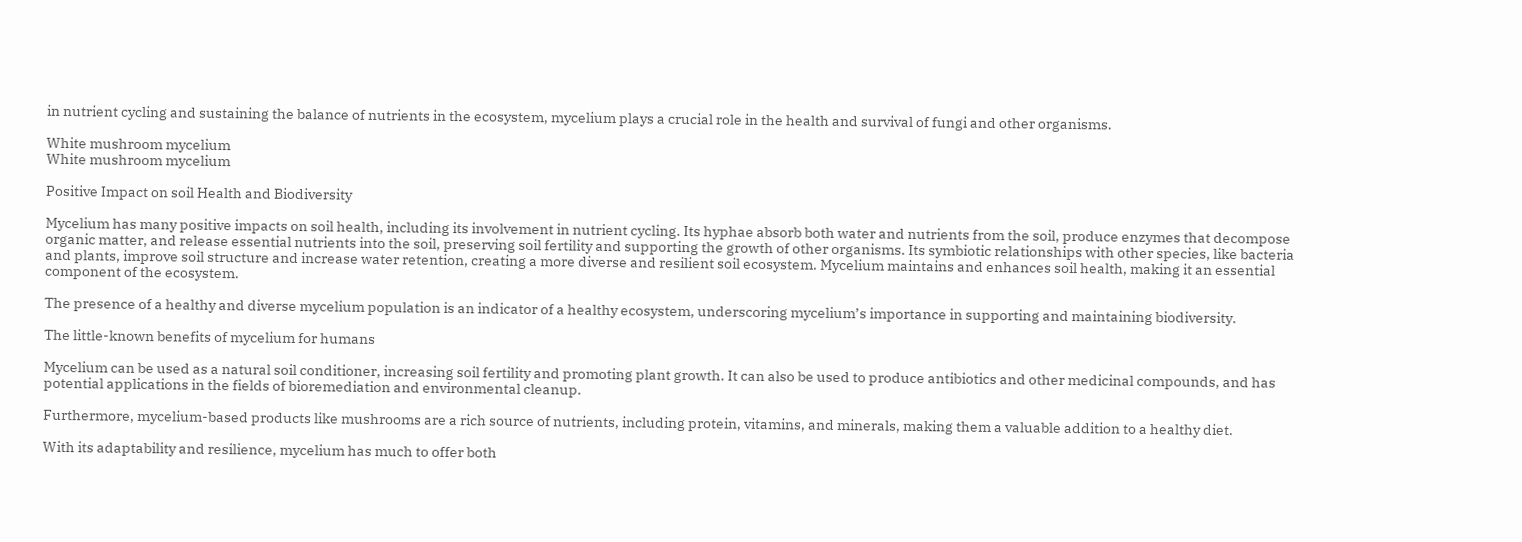in nutrient cycling and sustaining the balance of nutrients in the ecosystem, mycelium plays a crucial role in the health and survival of fungi and other organisms.

White mushroom mycelium
White mushroom mycelium

Positive Impact on soil Health and Biodiversity

Mycelium has many positive impacts on soil health, including its involvement in nutrient cycling. Its hyphae absorb both water and nutrients from the soil, produce enzymes that decompose organic matter, and release essential nutrients into the soil, preserving soil fertility and supporting the growth of other organisms. Its symbiotic relationships with other species, like bacteria and plants, improve soil structure and increase water retention, creating a more diverse and resilient soil ecosystem. Mycelium maintains and enhances soil health, making it an essential component of the ecosystem.

The presence of a healthy and diverse mycelium population is an indicator of a healthy ecosystem, underscoring mycelium’s importance in supporting and maintaining biodiversity.

The little-known benefits of mycelium for humans

Mycelium can be used as a natural soil conditioner, increasing soil fertility and promoting plant growth. It can also be used to produce antibiotics and other medicinal compounds, and has potential applications in the fields of bioremediation and environmental cleanup.

Furthermore, mycelium-based products like mushrooms are a rich source of nutrients, including protein, vitamins, and minerals, making them a valuable addition to a healthy diet.

With its adaptability and resilience, mycelium has much to offer both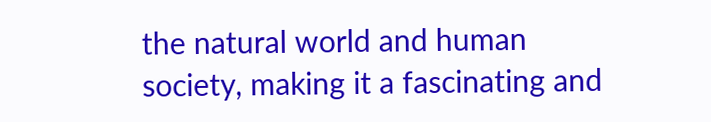the natural world and human society, making it a fascinating and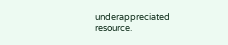underappreciated resource.